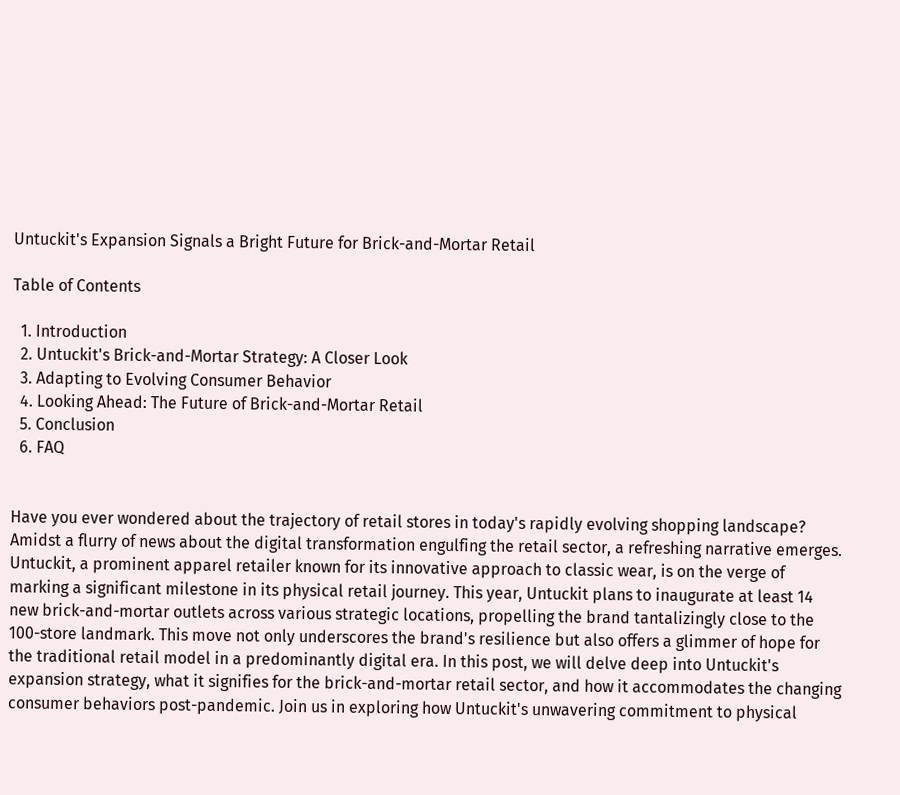Untuckit's Expansion Signals a Bright Future for Brick-and-Mortar Retail

Table of Contents

  1. Introduction
  2. Untuckit's Brick-and-Mortar Strategy: A Closer Look
  3. Adapting to Evolving Consumer Behavior
  4. Looking Ahead: The Future of Brick-and-Mortar Retail
  5. Conclusion
  6. FAQ


Have you ever wondered about the trajectory of retail stores in today's rapidly evolving shopping landscape? Amidst a flurry of news about the digital transformation engulfing the retail sector, a refreshing narrative emerges. Untuckit, a prominent apparel retailer known for its innovative approach to classic wear, is on the verge of marking a significant milestone in its physical retail journey. This year, Untuckit plans to inaugurate at least 14 new brick-and-mortar outlets across various strategic locations, propelling the brand tantalizingly close to the 100-store landmark. This move not only underscores the brand's resilience but also offers a glimmer of hope for the traditional retail model in a predominantly digital era. In this post, we will delve deep into Untuckit's expansion strategy, what it signifies for the brick-and-mortar retail sector, and how it accommodates the changing consumer behaviors post-pandemic. Join us in exploring how Untuckit's unwavering commitment to physical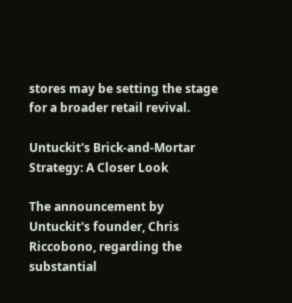stores may be setting the stage for a broader retail revival.

Untuckit's Brick-and-Mortar Strategy: A Closer Look

The announcement by Untuckit's founder, Chris Riccobono, regarding the substantial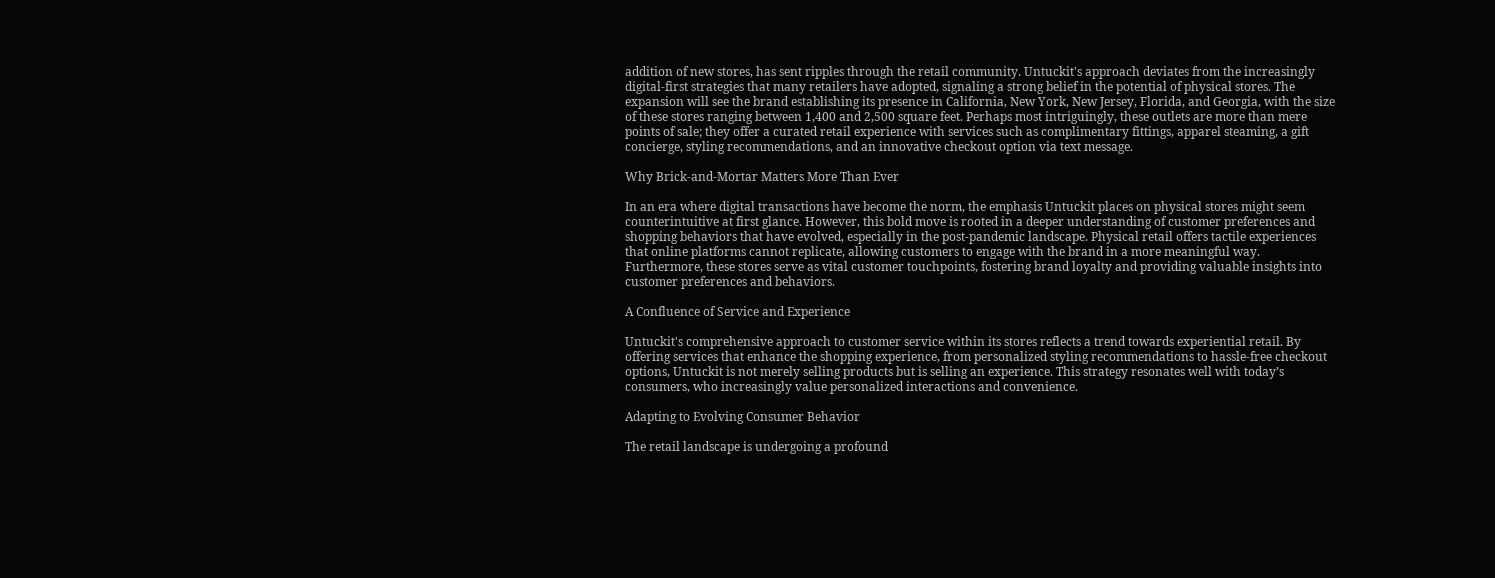addition of new stores, has sent ripples through the retail community. Untuckit's approach deviates from the increasingly digital-first strategies that many retailers have adopted, signaling a strong belief in the potential of physical stores. The expansion will see the brand establishing its presence in California, New York, New Jersey, Florida, and Georgia, with the size of these stores ranging between 1,400 and 2,500 square feet. Perhaps most intriguingly, these outlets are more than mere points of sale; they offer a curated retail experience with services such as complimentary fittings, apparel steaming, a gift concierge, styling recommendations, and an innovative checkout option via text message.

Why Brick-and-Mortar Matters More Than Ever

In an era where digital transactions have become the norm, the emphasis Untuckit places on physical stores might seem counterintuitive at first glance. However, this bold move is rooted in a deeper understanding of customer preferences and shopping behaviors that have evolved, especially in the post-pandemic landscape. Physical retail offers tactile experiences that online platforms cannot replicate, allowing customers to engage with the brand in a more meaningful way. Furthermore, these stores serve as vital customer touchpoints, fostering brand loyalty and providing valuable insights into customer preferences and behaviors.

A Confluence of Service and Experience

Untuckit's comprehensive approach to customer service within its stores reflects a trend towards experiential retail. By offering services that enhance the shopping experience, from personalized styling recommendations to hassle-free checkout options, Untuckit is not merely selling products but is selling an experience. This strategy resonates well with today’s consumers, who increasingly value personalized interactions and convenience.

Adapting to Evolving Consumer Behavior

The retail landscape is undergoing a profound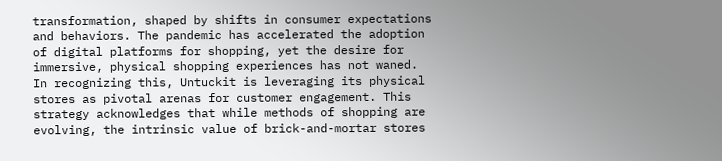transformation, shaped by shifts in consumer expectations and behaviors. The pandemic has accelerated the adoption of digital platforms for shopping, yet the desire for immersive, physical shopping experiences has not waned. In recognizing this, Untuckit is leveraging its physical stores as pivotal arenas for customer engagement. This strategy acknowledges that while methods of shopping are evolving, the intrinsic value of brick-and-mortar stores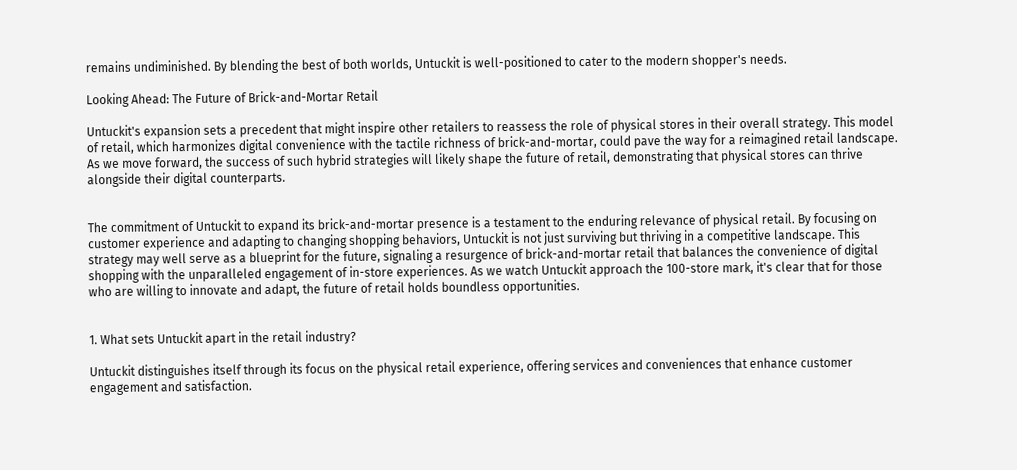remains undiminished. By blending the best of both worlds, Untuckit is well-positioned to cater to the modern shopper's needs.

Looking Ahead: The Future of Brick-and-Mortar Retail

Untuckit's expansion sets a precedent that might inspire other retailers to reassess the role of physical stores in their overall strategy. This model of retail, which harmonizes digital convenience with the tactile richness of brick-and-mortar, could pave the way for a reimagined retail landscape. As we move forward, the success of such hybrid strategies will likely shape the future of retail, demonstrating that physical stores can thrive alongside their digital counterparts.


The commitment of Untuckit to expand its brick-and-mortar presence is a testament to the enduring relevance of physical retail. By focusing on customer experience and adapting to changing shopping behaviors, Untuckit is not just surviving but thriving in a competitive landscape. This strategy may well serve as a blueprint for the future, signaling a resurgence of brick-and-mortar retail that balances the convenience of digital shopping with the unparalleled engagement of in-store experiences. As we watch Untuckit approach the 100-store mark, it's clear that for those who are willing to innovate and adapt, the future of retail holds boundless opportunities.


1. What sets Untuckit apart in the retail industry?

Untuckit distinguishes itself through its focus on the physical retail experience, offering services and conveniences that enhance customer engagement and satisfaction.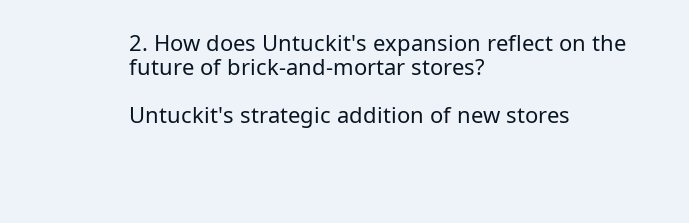2. How does Untuckit's expansion reflect on the future of brick-and-mortar stores?

Untuckit's strategic addition of new stores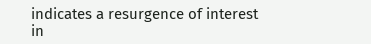indicates a resurgence of interest in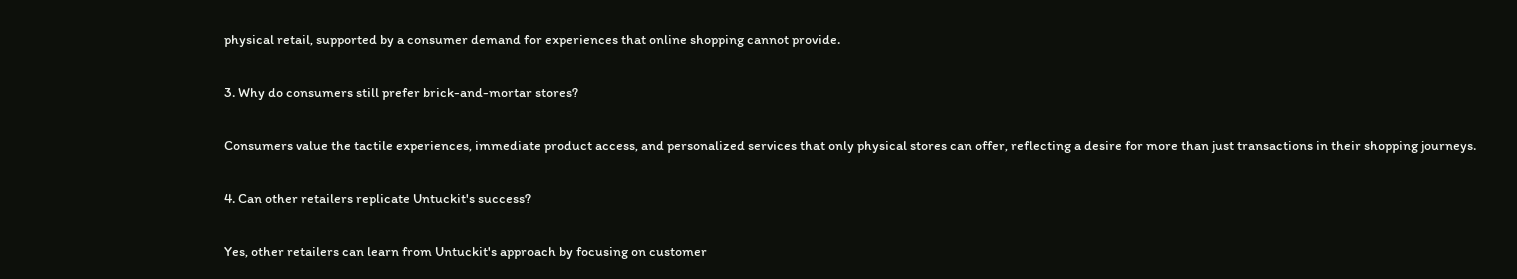physical retail, supported by a consumer demand for experiences that online shopping cannot provide.

3. Why do consumers still prefer brick-and-mortar stores?

Consumers value the tactile experiences, immediate product access, and personalized services that only physical stores can offer, reflecting a desire for more than just transactions in their shopping journeys.

4. Can other retailers replicate Untuckit's success?

Yes, other retailers can learn from Untuckit's approach by focusing on customer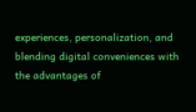experiences, personalization, and blending digital conveniences with the advantages of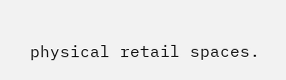physical retail spaces.